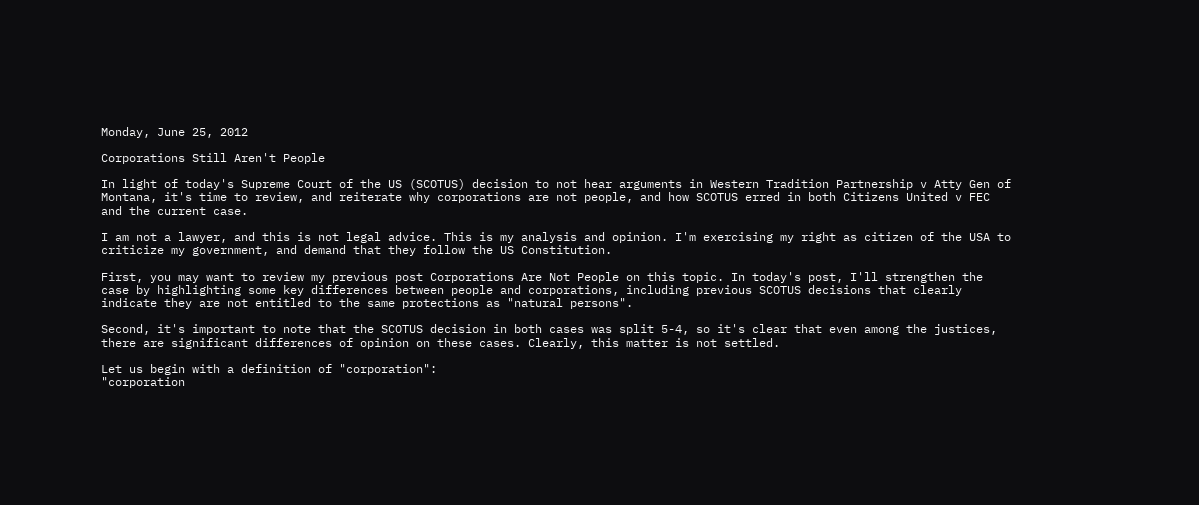Monday, June 25, 2012

Corporations Still Aren't People

In light of today's Supreme Court of the US (SCOTUS) decision to not hear arguments in Western Tradition Partnership v Atty Gen of Montana, it's time to review, and reiterate why corporations are not people, and how SCOTUS erred in both Citizens United v FEC and the current case.

I am not a lawyer, and this is not legal advice. This is my analysis and opinion. I'm exercising my right as citizen of the USA to criticize my government, and demand that they follow the US Constitution.

First, you may want to review my previous post Corporations Are Not People on this topic. In today's post, I'll strengthen the case by highlighting some key differences between people and corporations, including previous SCOTUS decisions that clearly indicate they are not entitled to the same protections as "natural persons".

Second, it's important to note that the SCOTUS decision in both cases was split 5-4, so it's clear that even among the justices, there are significant differences of opinion on these cases. Clearly, this matter is not settled.

Let us begin with a definition of "corporation":
"corporation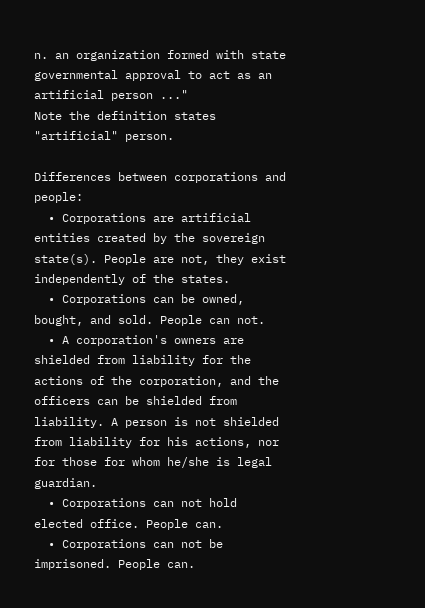n. an organization formed with state governmental approval to act as an artificial person ..."
Note the definition states "artificial" person.

Differences between corporations and people:
  • Corporations are artificial entities created by the sovereign state(s). People are not, they exist independently of the states.
  • Corporations can be owned, bought, and sold. People can not.
  • A corporation's owners are shielded from liability for the actions of the corporation, and the officers can be shielded from liability. A person is not shielded from liability for his actions, nor for those for whom he/she is legal guardian.
  • Corporations can not hold elected office. People can.
  • Corporations can not be imprisoned. People can.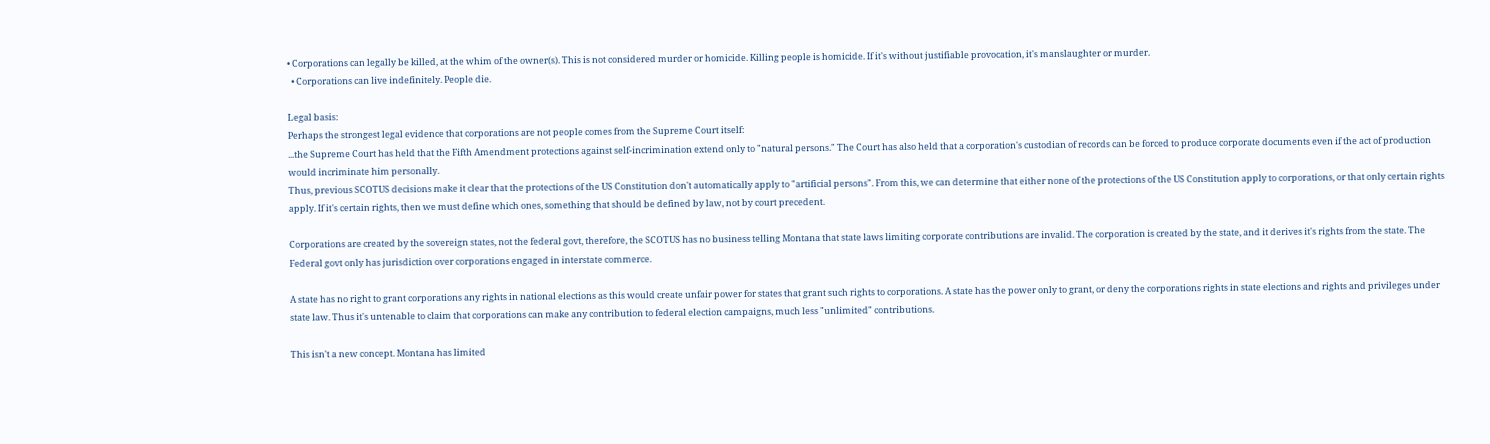• Corporations can legally be killed, at the whim of the owner(s). This is not considered murder or homicide. Killing people is homicide. If it's without justifiable provocation, it's manslaughter or murder.
  • Corporations can live indefinitely. People die.

Legal basis:
Perhaps the strongest legal evidence that corporations are not people comes from the Supreme Court itself:
...the Supreme Court has held that the Fifth Amendment protections against self-incrimination extend only to "natural persons." The Court has also held that a corporation's custodian of records can be forced to produce corporate documents even if the act of production would incriminate him personally.
Thus, previous SCOTUS decisions make it clear that the protections of the US Constitution don't automatically apply to "artificial persons". From this, we can determine that either none of the protections of the US Constitution apply to corporations, or that only certain rights apply. If it's certain rights, then we must define which ones, something that should be defined by law, not by court precedent.

Corporations are created by the sovereign states, not the federal govt, therefore, the SCOTUS has no business telling Montana that state laws limiting corporate contributions are invalid. The corporation is created by the state, and it derives it's rights from the state. The Federal govt only has jurisdiction over corporations engaged in interstate commerce.

A state has no right to grant corporations any rights in national elections as this would create unfair power for states that grant such rights to corporations. A state has the power only to grant, or deny the corporations rights in state elections and rights and privileges under state law. Thus it's untenable to claim that corporations can make any contribution to federal election campaigns, much less "unlimited" contributions.

This isn't a new concept. Montana has limited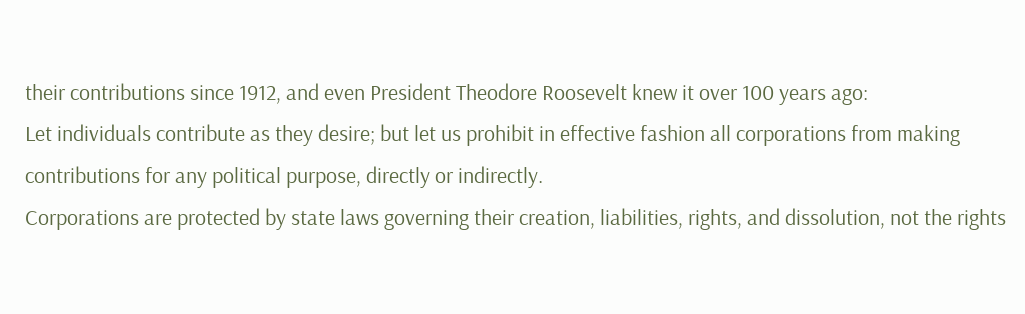their contributions since 1912, and even President Theodore Roosevelt knew it over 100 years ago:
Let individuals contribute as they desire; but let us prohibit in effective fashion all corporations from making contributions for any political purpose, directly or indirectly.
Corporations are protected by state laws governing their creation, liabilities, rights, and dissolution, not the rights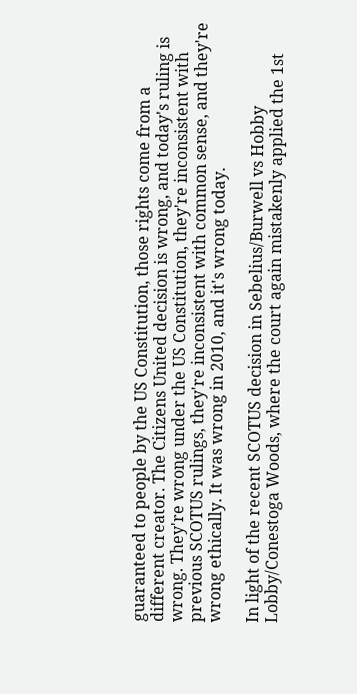guaranteed to people by the US Constitution, those rights come from a different creator. The Citizens United decision is wrong, and today's ruling is wrong. They're wrong under the US Constitution, they're inconsistent with previous SCOTUS rulings, they're inconsistent with common sense, and they're wrong ethically. It was wrong in 2010, and it's wrong today.

In light of the recent SCOTUS decision in Sebelius/Burwell vs Hobby Lobby/Conestoga Woods, where the court again mistakenly applied the 1st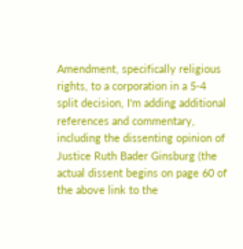Amendment, specifically religious rights, to a corporation in a 5-4 split decision, I'm adding additional references and commentary, including the dissenting opinion of Justice Ruth Bader Ginsburg (the actual dissent begins on page 60 of the above link to the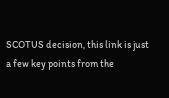SCOTUS decision, this link is just a few key points from the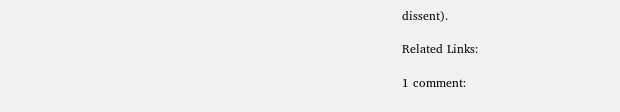dissent).

Related Links:

1 comment: